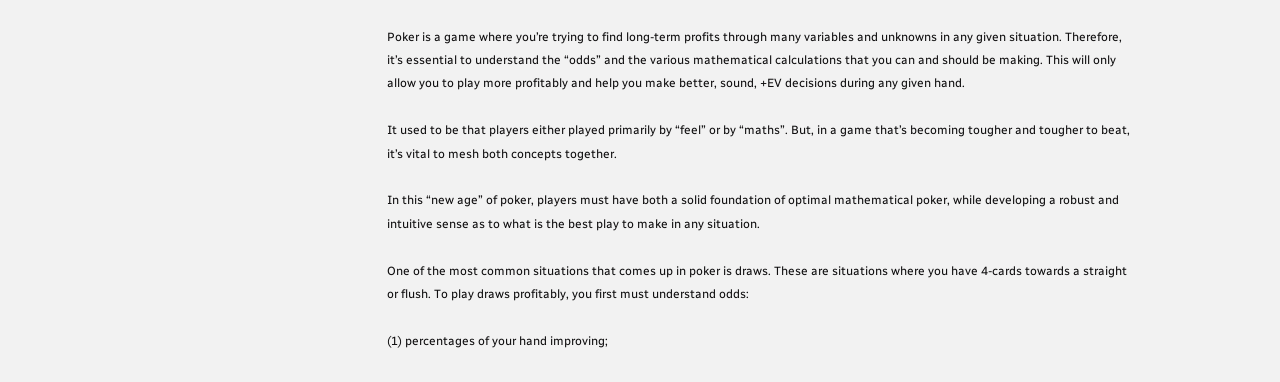Poker is a game where you’re trying to find long-term profits through many variables and unknowns in any given situation. Therefore, it’s essential to understand the “odds” and the various mathematical calculations that you can and should be making. This will only allow you to play more profitably and help you make better, sound, +EV decisions during any given hand.

It used to be that players either played primarily by “feel” or by “maths”. But, in a game that’s becoming tougher and tougher to beat, it’s vital to mesh both concepts together.

In this “new age” of poker, players must have both a solid foundation of optimal mathematical poker, while developing a robust and intuitive sense as to what is the best play to make in any situation.

One of the most common situations that comes up in poker is draws. These are situations where you have 4-cards towards a straight or flush. To play draws profitably, you first must understand odds:

(1) percentages of your hand improving;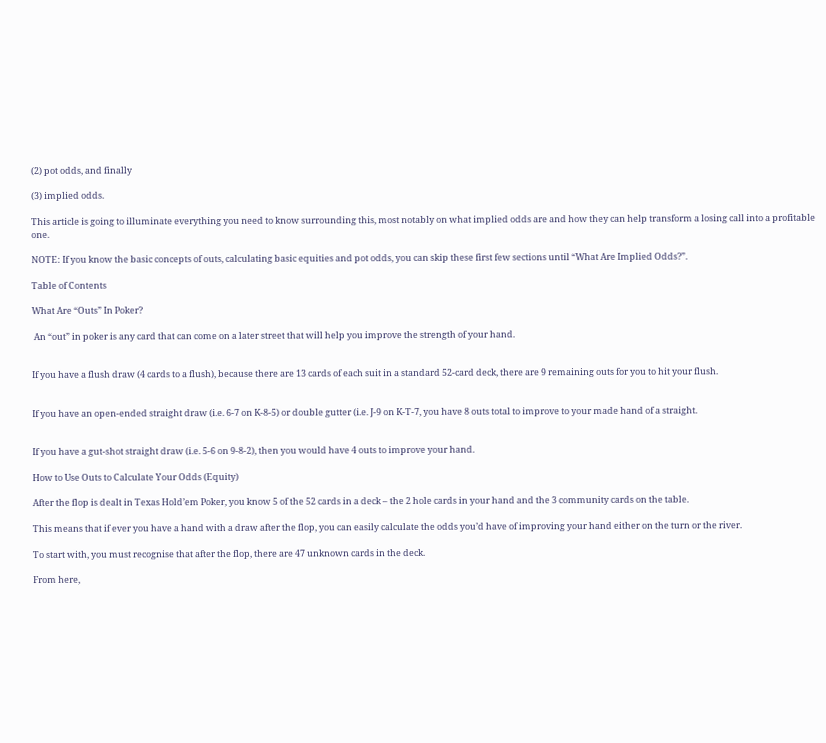(2) pot odds, and finally

(3) implied odds.

This article is going to illuminate everything you need to know surrounding this, most notably on what implied odds are and how they can help transform a losing call into a profitable one.

NOTE: If you know the basic concepts of outs, calculating basic equities and pot odds, you can skip these first few sections until “What Are Implied Odds?”.

Table of Contents

What Are “Outs” In Poker?

 An “out” in poker is any card that can come on a later street that will help you improve the strength of your hand.


If you have a flush draw (4 cards to a flush), because there are 13 cards of each suit in a standard 52-card deck, there are 9 remaining outs for you to hit your flush.


If you have an open-ended straight draw (i.e. 6-7 on K-8-5) or double gutter (i.e. J-9 on K-T-7, you have 8 outs total to improve to your made hand of a straight.


If you have a gut-shot straight draw (i.e. 5-6 on 9-8-2), then you would have 4 outs to improve your hand.

How to Use Outs to Calculate Your Odds (Equity)

After the flop is dealt in Texas Hold’em Poker, you know 5 of the 52 cards in a deck – the 2 hole cards in your hand and the 3 community cards on the table.

This means that if ever you have a hand with a draw after the flop, you can easily calculate the odds you’d have of improving your hand either on the turn or the river.

To start with, you must recognise that after the flop, there are 47 unknown cards in the deck.

From here,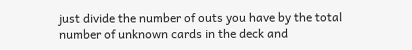just divide the number of outs you have by the total number of unknown cards in the deck and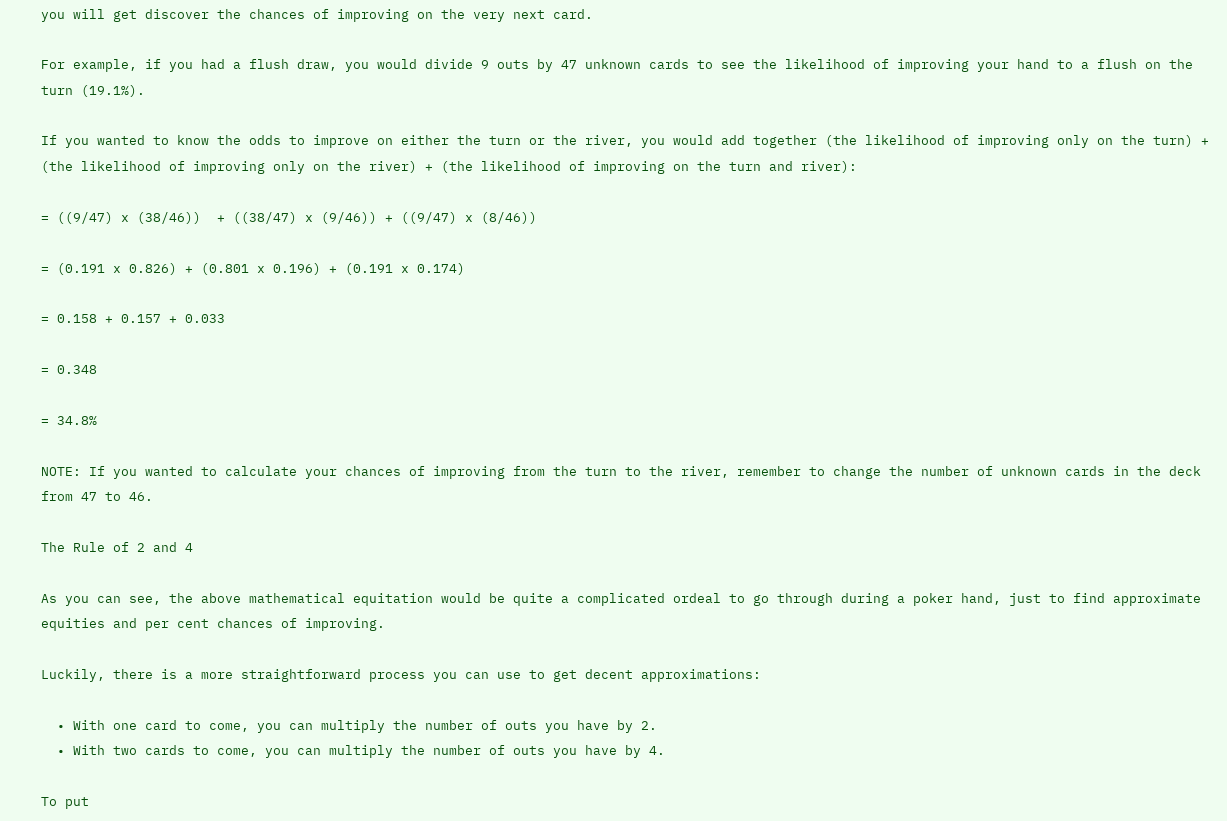you will get discover the chances of improving on the very next card.

For example, if you had a flush draw, you would divide 9 outs by 47 unknown cards to see the likelihood of improving your hand to a flush on the turn (19.1%).

If you wanted to know the odds to improve on either the turn or the river, you would add together (the likelihood of improving only on the turn) + (the likelihood of improving only on the river) + (the likelihood of improving on the turn and river):

= ((9/47) x (38/46))  + ((38/47) x (9/46)) + ((9/47) x (8/46))

= (0.191 x 0.826) + (0.801 x 0.196) + (0.191 x 0.174)

= 0.158 + 0.157 + 0.033

= 0.348

= 34.8%

NOTE: If you wanted to calculate your chances of improving from the turn to the river, remember to change the number of unknown cards in the deck from 47 to 46.

The Rule of 2 and 4

As you can see, the above mathematical equitation would be quite a complicated ordeal to go through during a poker hand, just to find approximate equities and per cent chances of improving.

Luckily, there is a more straightforward process you can use to get decent approximations:

  • With one card to come, you can multiply the number of outs you have by 2.
  • With two cards to come, you can multiply the number of outs you have by 4.

To put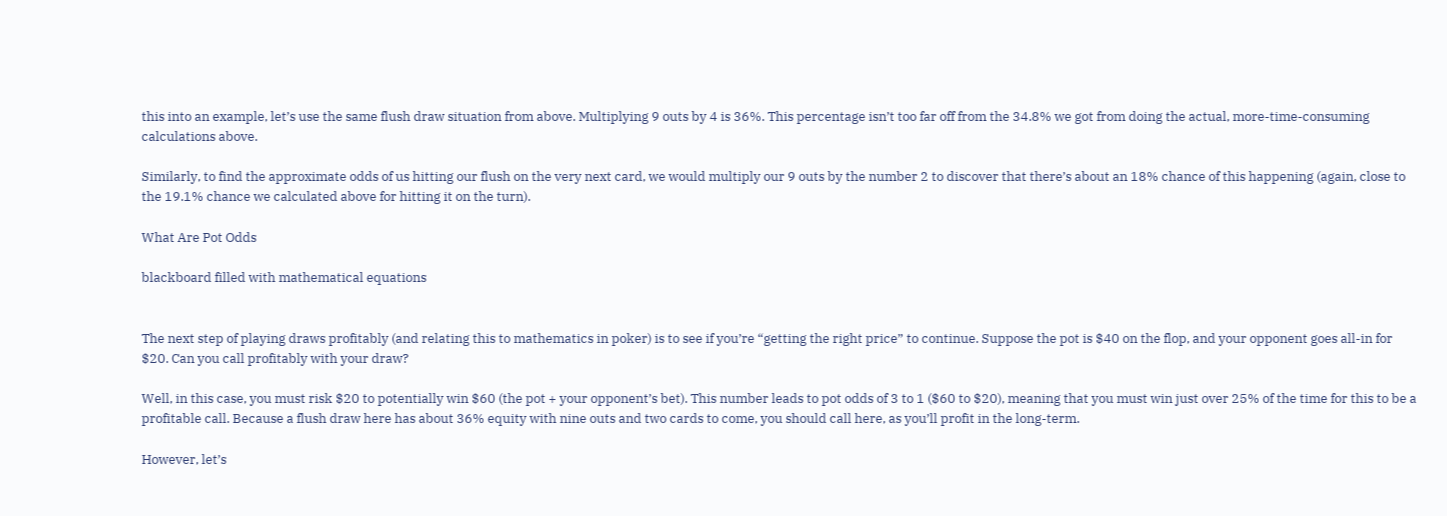this into an example, let’s use the same flush draw situation from above. Multiplying 9 outs by 4 is 36%. This percentage isn’t too far off from the 34.8% we got from doing the actual, more-time-consuming calculations above.

Similarly, to find the approximate odds of us hitting our flush on the very next card, we would multiply our 9 outs by the number 2 to discover that there’s about an 18% chance of this happening (again, close to the 19.1% chance we calculated above for hitting it on the turn).

What Are Pot Odds

blackboard filled with mathematical equations


The next step of playing draws profitably (and relating this to mathematics in poker) is to see if you’re “getting the right price” to continue. Suppose the pot is $40 on the flop, and your opponent goes all-in for $20. Can you call profitably with your draw?

Well, in this case, you must risk $20 to potentially win $60 (the pot + your opponent’s bet). This number leads to pot odds of 3 to 1 ($60 to $20), meaning that you must win just over 25% of the time for this to be a profitable call. Because a flush draw here has about 36% equity with nine outs and two cards to come, you should call here, as you’ll profit in the long-term.

However, let’s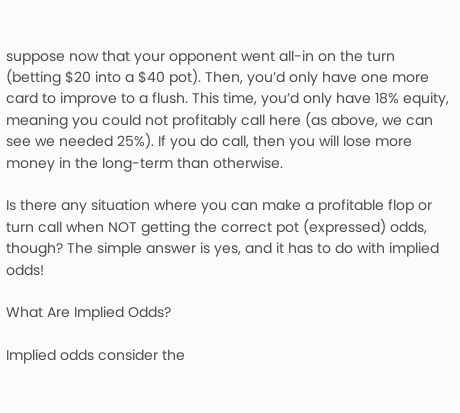suppose now that your opponent went all-in on the turn (betting $20 into a $40 pot). Then, you’d only have one more card to improve to a flush. This time, you’d only have 18% equity, meaning you could not profitably call here (as above, we can see we needed 25%). If you do call, then you will lose more money in the long-term than otherwise.

Is there any situation where you can make a profitable flop or turn call when NOT getting the correct pot (expressed) odds, though? The simple answer is yes, and it has to do with implied odds!

What Are Implied Odds?

Implied odds consider the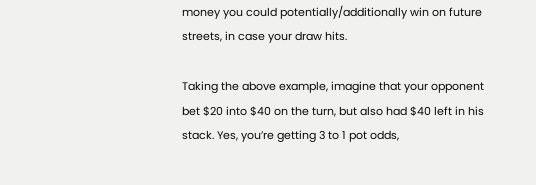money you could potentially/additionally win on future streets, in case your draw hits.

Taking the above example, imagine that your opponent bet $20 into $40 on the turn, but also had $40 left in his stack. Yes, you’re getting 3 to 1 pot odds,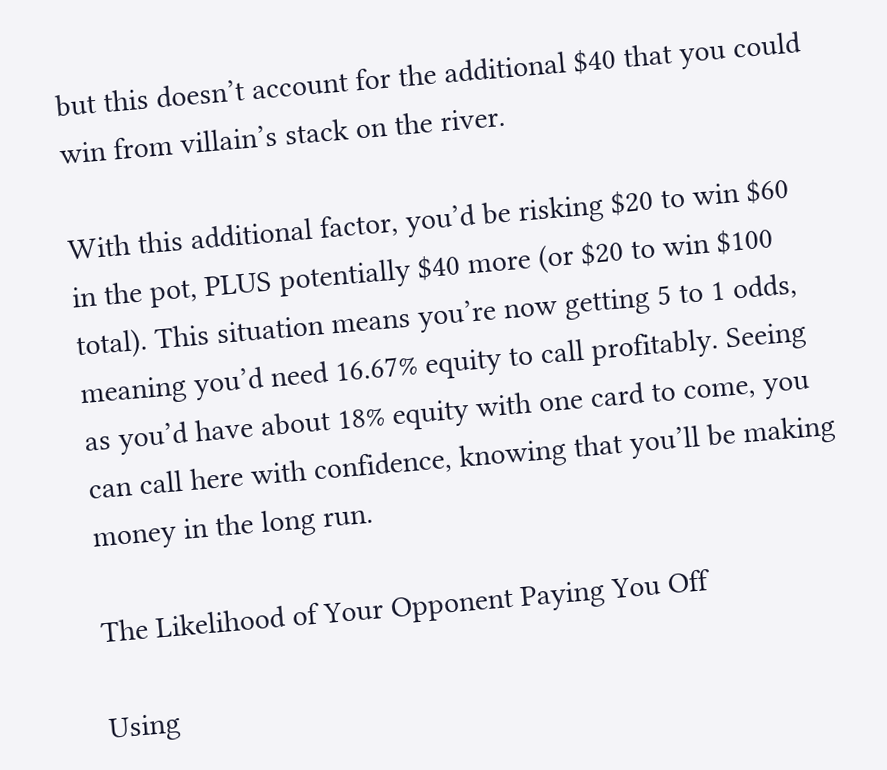but this doesn’t account for the additional $40 that you could win from villain’s stack on the river.

With this additional factor, you’d be risking $20 to win $60 in the pot, PLUS potentially $40 more (or $20 to win $100 total). This situation means you’re now getting 5 to 1 odds, meaning you’d need 16.67% equity to call profitably. Seeing as you’d have about 18% equity with one card to come, you can call here with confidence, knowing that you’ll be making money in the long run.

The Likelihood of Your Opponent Paying You Off

Using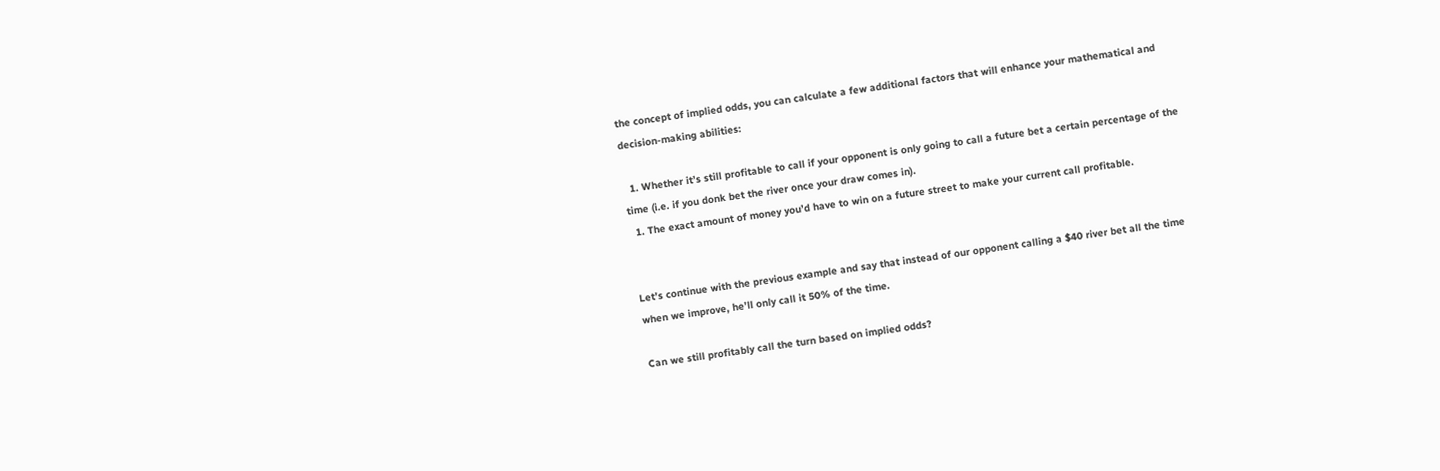the concept of implied odds, you can calculate a few additional factors that will enhance your mathematical and decision-making abilities:

  1. Whether it’s still profitable to call if your opponent is only going to call a future bet a certain percentage of the time (i.e. if you donk bet the river once your draw comes in).
  1. The exact amount of money you’d have to win on a future street to make your current call profitable.


Let’s continue with the previous example and say that instead of our opponent calling a $40 river bet all the time when we improve, he’ll only call it 50% of the time.

Can we still profitably call the turn based on implied odds?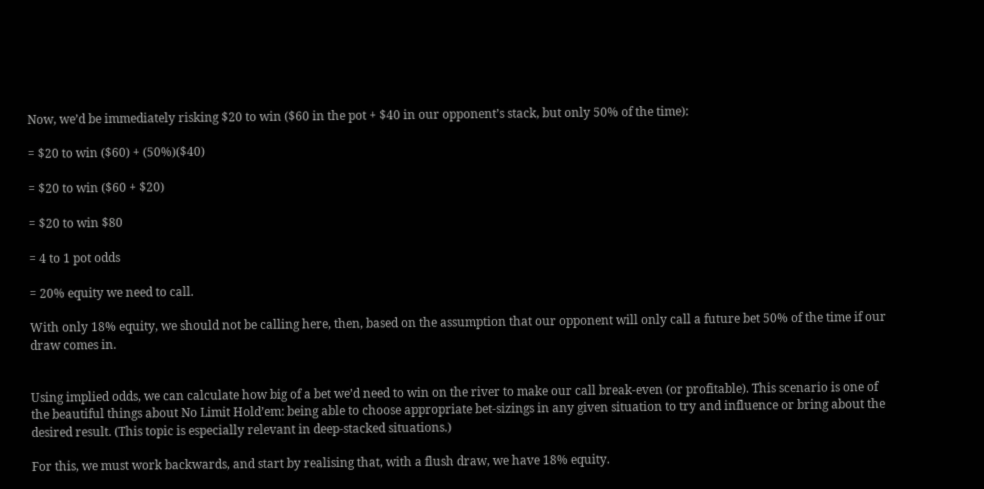Now, we’d be immediately risking $20 to win ($60 in the pot + $40 in our opponent’s stack, but only 50% of the time):

= $20 to win ($60) + (50%)($40)

= $20 to win ($60 + $20)

= $20 to win $80

= 4 to 1 pot odds

= 20% equity we need to call.

With only 18% equity, we should not be calling here, then, based on the assumption that our opponent will only call a future bet 50% of the time if our draw comes in.


Using implied odds, we can calculate how big of a bet we’d need to win on the river to make our call break-even (or profitable). This scenario is one of the beautiful things about No Limit Hold’em: being able to choose appropriate bet-sizings in any given situation to try and influence or bring about the desired result. (This topic is especially relevant in deep-stacked situations.)

For this, we must work backwards, and start by realising that, with a flush draw, we have 18% equity.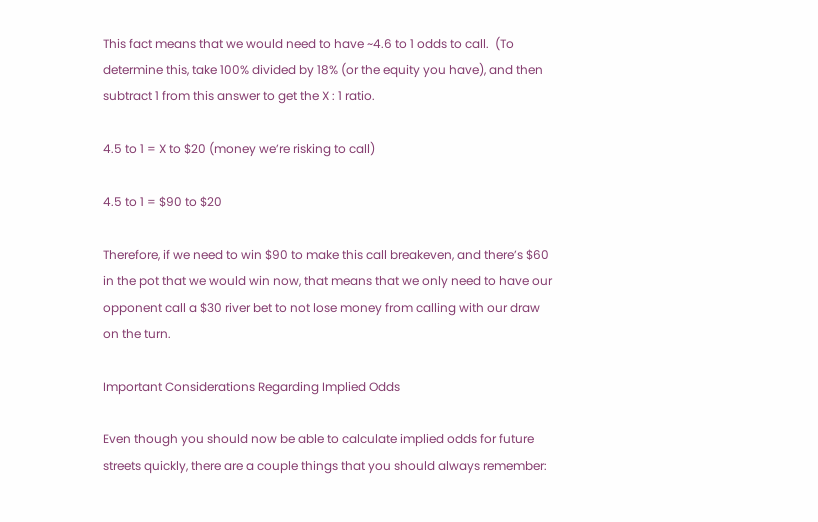This fact means that we would need to have ~4.6 to 1 odds to call.  (To determine this, take 100% divided by 18% (or the equity you have), and then subtract 1 from this answer to get the X : 1 ratio.

4.5 to 1 = X to $20 (money we’re risking to call)

4.5 to 1 = $90 to $20

Therefore, if we need to win $90 to make this call breakeven, and there’s $60 in the pot that we would win now, that means that we only need to have our opponent call a $30 river bet to not lose money from calling with our draw on the turn.

Important Considerations Regarding Implied Odds

Even though you should now be able to calculate implied odds for future streets quickly, there are a couple things that you should always remember: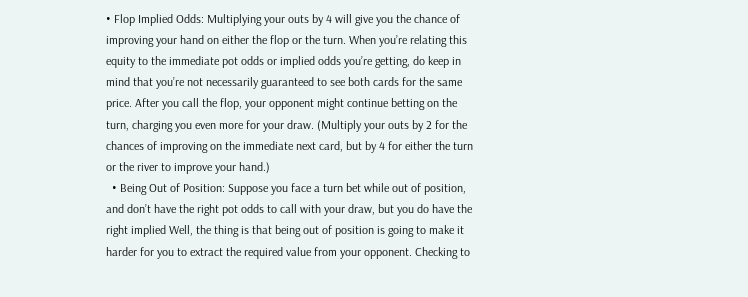• Flop Implied Odds: Multiplying your outs by 4 will give you the chance of improving your hand on either the flop or the turn. When you’re relating this equity to the immediate pot odds or implied odds you’re getting, do keep in mind that you’re not necessarily guaranteed to see both cards for the same price. After you call the flop, your opponent might continue betting on the turn, charging you even more for your draw. (Multiply your outs by 2 for the chances of improving on the immediate next card, but by 4 for either the turn or the river to improve your hand.)
  • Being Out of Position: Suppose you face a turn bet while out of position, and don’t have the right pot odds to call with your draw, but you do have the right implied Well, the thing is that being out of position is going to make it harder for you to extract the required value from your opponent. Checking to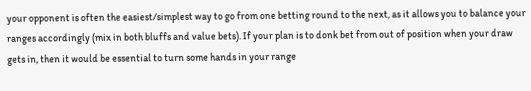your opponent is often the easiest/simplest way to go from one betting round to the next, as it allows you to balance your ranges accordingly (mix in both bluffs and value bets). If your plan is to donk bet from out of position when your draw gets in, then it would be essential to turn some hands in your range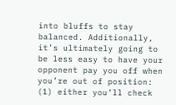into bluffs to stay balanced. Additionally, it’s ultimately going to be less easy to have your opponent pay you off when you’re out of position: (1) either you’ll check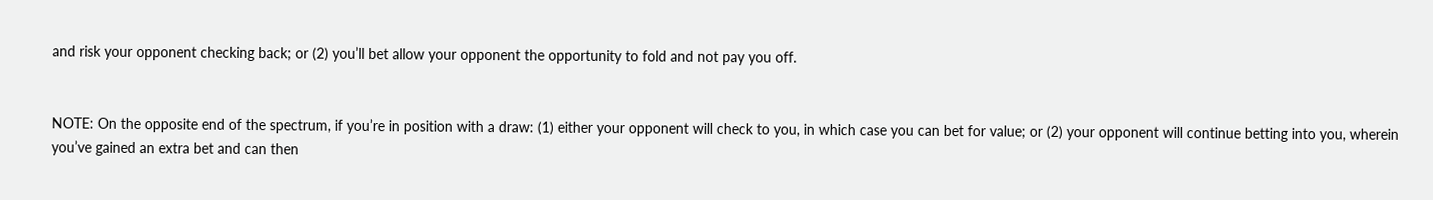and risk your opponent checking back; or (2) you’ll bet allow your opponent the opportunity to fold and not pay you off.


NOTE: On the opposite end of the spectrum, if you’re in position with a draw: (1) either your opponent will check to you, in which case you can bet for value; or (2) your opponent will continue betting into you, wherein you’ve gained an extra bet and can then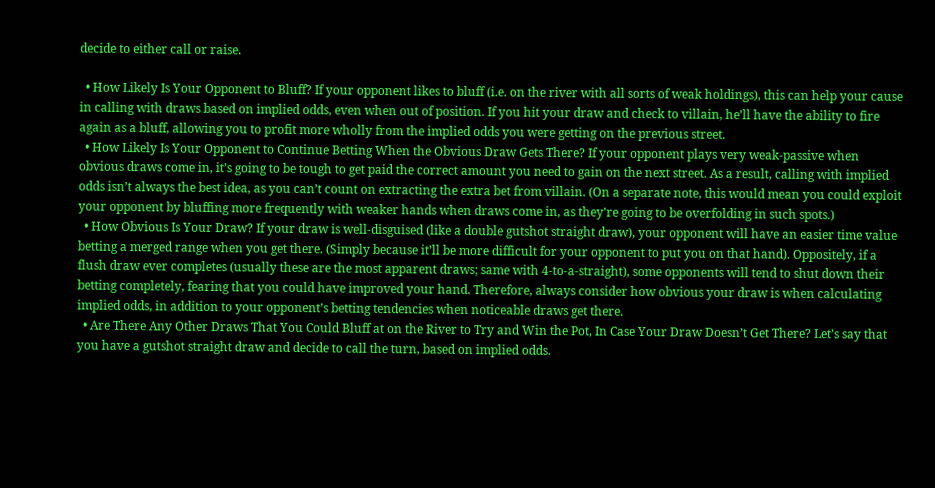decide to either call or raise.

  • How Likely Is Your Opponent to Bluff? If your opponent likes to bluff (i.e. on the river with all sorts of weak holdings), this can help your cause in calling with draws based on implied odds, even when out of position. If you hit your draw and check to villain, he’ll have the ability to fire again as a bluff, allowing you to profit more wholly from the implied odds you were getting on the previous street.
  • How Likely Is Your Opponent to Continue Betting When the Obvious Draw Gets There? If your opponent plays very weak-passive when obvious draws come in, it’s going to be tough to get paid the correct amount you need to gain on the next street. As a result, calling with implied odds isn’t always the best idea, as you can’t count on extracting the extra bet from villain. (On a separate note, this would mean you could exploit your opponent by bluffing more frequently with weaker hands when draws come in, as they’re going to be overfolding in such spots.)
  • How Obvious Is Your Draw? If your draw is well-disguised (like a double gutshot straight draw), your opponent will have an easier time value betting a merged range when you get there. (Simply because it’ll be more difficult for your opponent to put you on that hand). Oppositely, if a flush draw ever completes (usually these are the most apparent draws; same with 4-to-a-straight), some opponents will tend to shut down their betting completely, fearing that you could have improved your hand. Therefore, always consider how obvious your draw is when calculating implied odds, in addition to your opponent’s betting tendencies when noticeable draws get there.
  • Are There Any Other Draws That You Could Bluff at on the River to Try and Win the Pot, In Case Your Draw Doesn’t Get There? Let’s say that you have a gutshot straight draw and decide to call the turn, based on implied odds.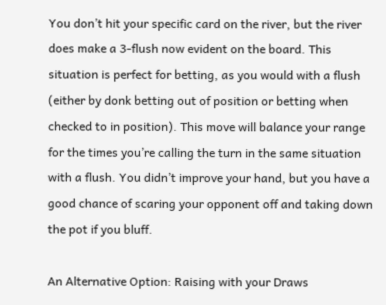You don’t hit your specific card on the river, but the river does make a 3-flush now evident on the board. This situation is perfect for betting, as you would with a flush (either by donk betting out of position or betting when checked to in position). This move will balance your range for the times you’re calling the turn in the same situation with a flush. You didn’t improve your hand, but you have a good chance of scaring your opponent off and taking down the pot if you bluff.

An Alternative Option: Raising with your Draws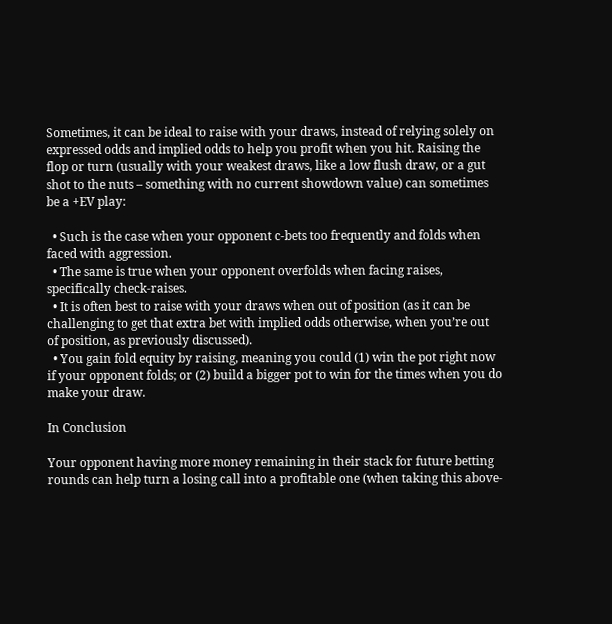Sometimes, it can be ideal to raise with your draws, instead of relying solely on expressed odds and implied odds to help you profit when you hit. Raising the flop or turn (usually with your weakest draws, like a low flush draw, or a gut shot to the nuts – something with no current showdown value) can sometimes be a +EV play:

  • Such is the case when your opponent c-bets too frequently and folds when faced with aggression.
  • The same is true when your opponent overfolds when facing raises, specifically check-raises.
  • It is often best to raise with your draws when out of position (as it can be challenging to get that extra bet with implied odds otherwise, when you’re out of position, as previously discussed).
  • You gain fold equity by raising, meaning you could (1) win the pot right now if your opponent folds; or (2) build a bigger pot to win for the times when you do make your draw.

In Conclusion

Your opponent having more money remaining in their stack for future betting rounds can help turn a losing call into a profitable one (when taking this above-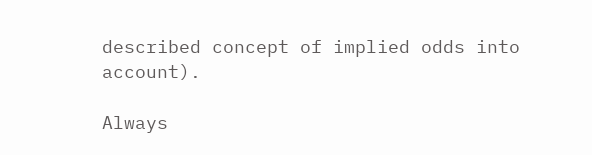described concept of implied odds into account).

Always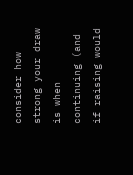consider how strong your draw is when continuing (and if raising would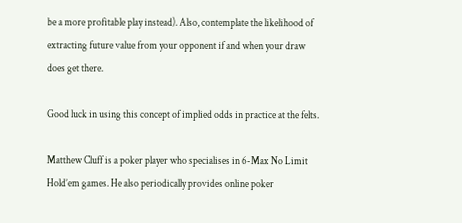be a more profitable play instead). Also, contemplate the likelihood of extracting future value from your opponent if and when your draw does get there.

Good luck in using this concept of implied odds in practice at the felts.

Matthew Cluff is a poker player who specialises in 6-Max No Limit Hold’em games. He also periodically provides online poker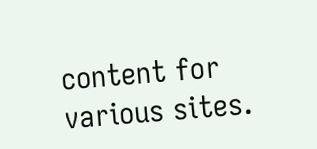content for various sites.